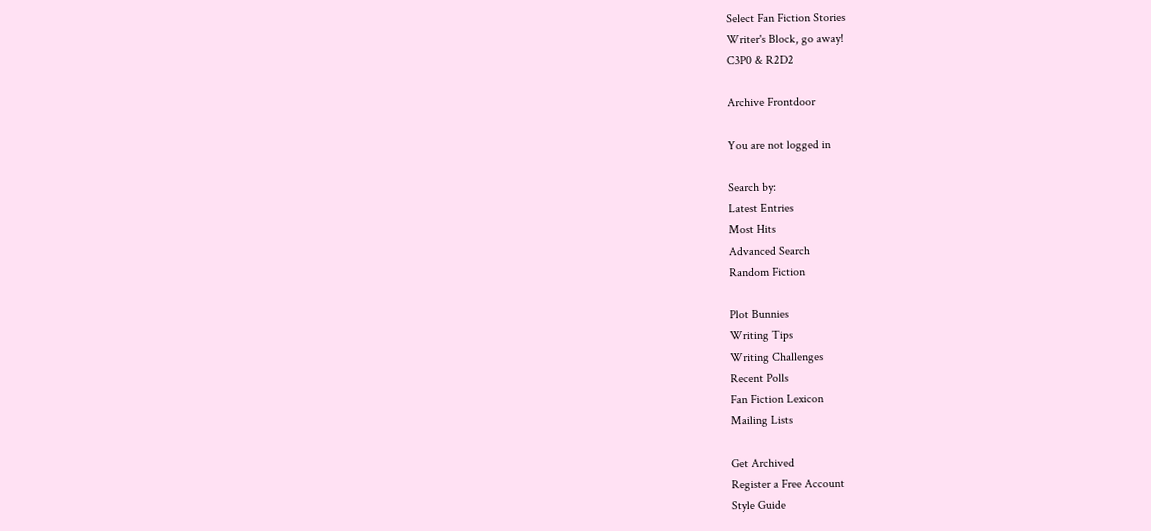Select Fan Fiction Stories
Writer's Block, go away!
C3P0 & R2D2

Archive Frontdoor

You are not logged in

Search by:
Latest Entries
Most Hits
Advanced Search
Random Fiction

Plot Bunnies
Writing Tips
Writing Challenges
Recent Polls
Fan Fiction Lexicon
Mailing Lists

Get Archived
Register a Free Account
Style Guide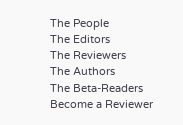The People
The Editors
The Reviewers
The Authors
The Beta-Readers
Become a Reviewer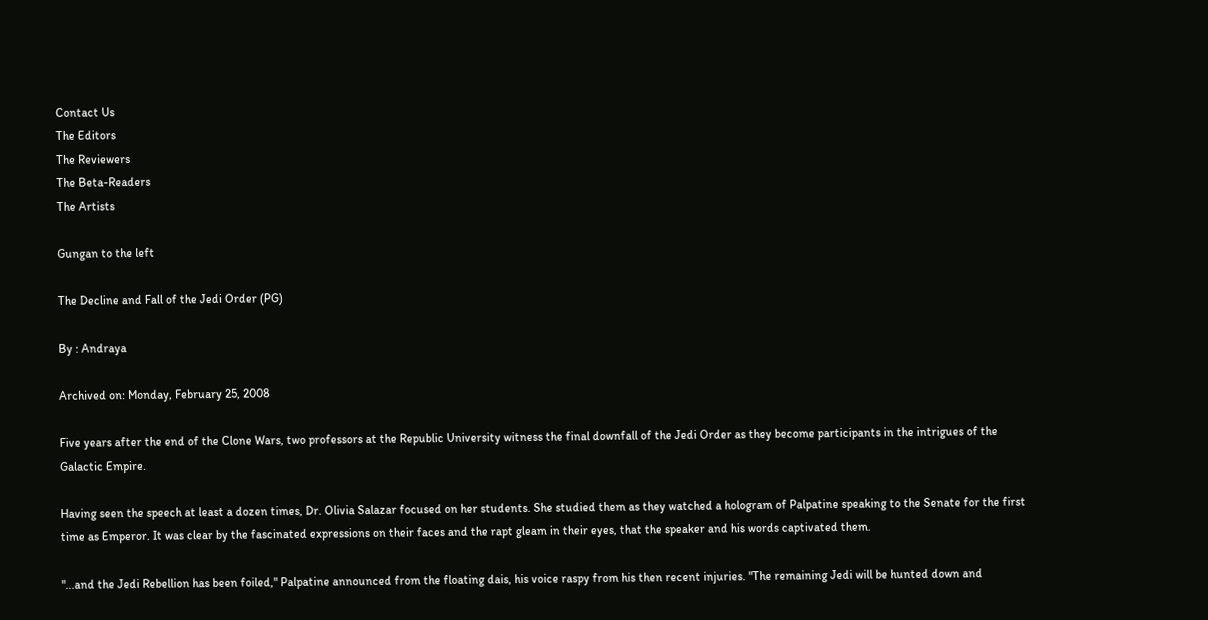Contact Us
The Editors
The Reviewers
The Beta-Readers
The Artists

Gungan to the left

The Decline and Fall of the Jedi Order (PG)

By : Andraya

Archived on: Monday, February 25, 2008

Five years after the end of the Clone Wars, two professors at the Republic University witness the final downfall of the Jedi Order as they become participants in the intrigues of the Galactic Empire.

Having seen the speech at least a dozen times, Dr. Olivia Salazar focused on her students. She studied them as they watched a hologram of Palpatine speaking to the Senate for the first time as Emperor. It was clear by the fascinated expressions on their faces and the rapt gleam in their eyes, that the speaker and his words captivated them.

"...and the Jedi Rebellion has been foiled," Palpatine announced from the floating dais, his voice raspy from his then recent injuries. "The remaining Jedi will be hunted down and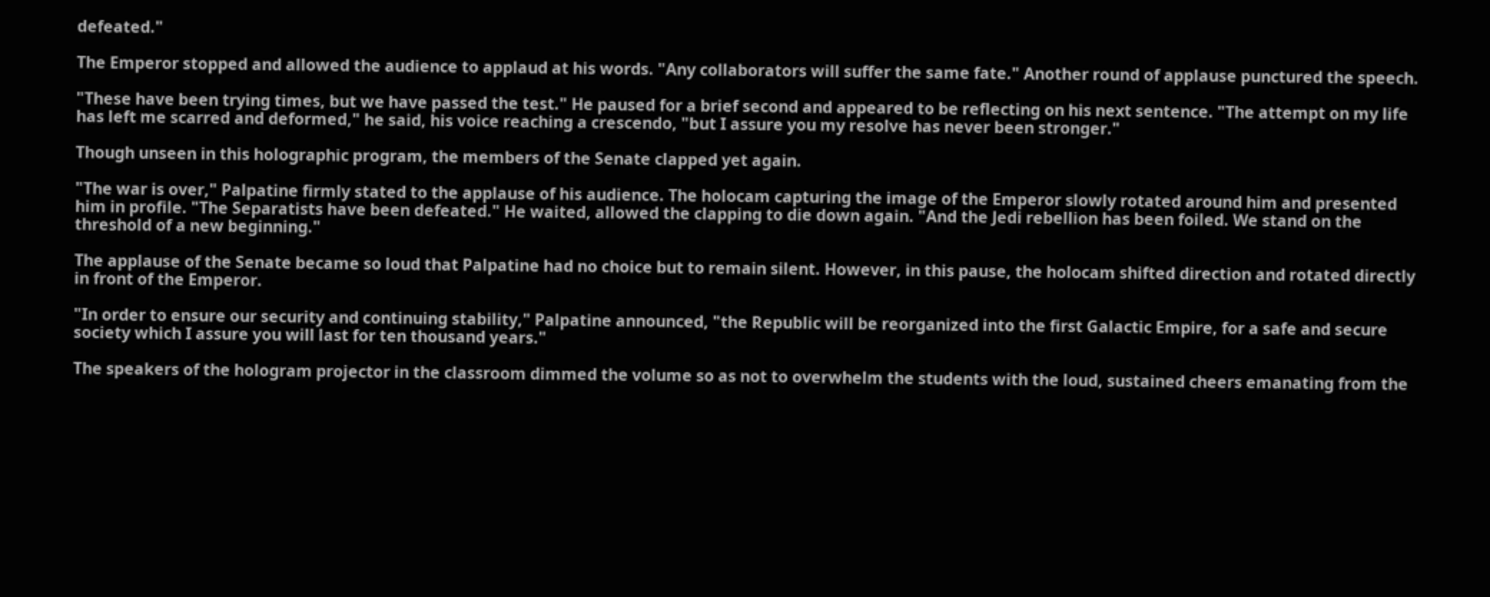defeated."

The Emperor stopped and allowed the audience to applaud at his words. "Any collaborators will suffer the same fate." Another round of applause punctured the speech.

"These have been trying times, but we have passed the test." He paused for a brief second and appeared to be reflecting on his next sentence. "The attempt on my life has left me scarred and deformed," he said, his voice reaching a crescendo, "but I assure you my resolve has never been stronger."

Though unseen in this holographic program, the members of the Senate clapped yet again.

"The war is over," Palpatine firmly stated to the applause of his audience. The holocam capturing the image of the Emperor slowly rotated around him and presented him in profile. "The Separatists have been defeated." He waited, allowed the clapping to die down again. "And the Jedi rebellion has been foiled. We stand on the threshold of a new beginning."

The applause of the Senate became so loud that Palpatine had no choice but to remain silent. However, in this pause, the holocam shifted direction and rotated directly in front of the Emperor.

"In order to ensure our security and continuing stability," Palpatine announced, "the Republic will be reorganized into the first Galactic Empire, for a safe and secure society which I assure you will last for ten thousand years."

The speakers of the hologram projector in the classroom dimmed the volume so as not to overwhelm the students with the loud, sustained cheers emanating from the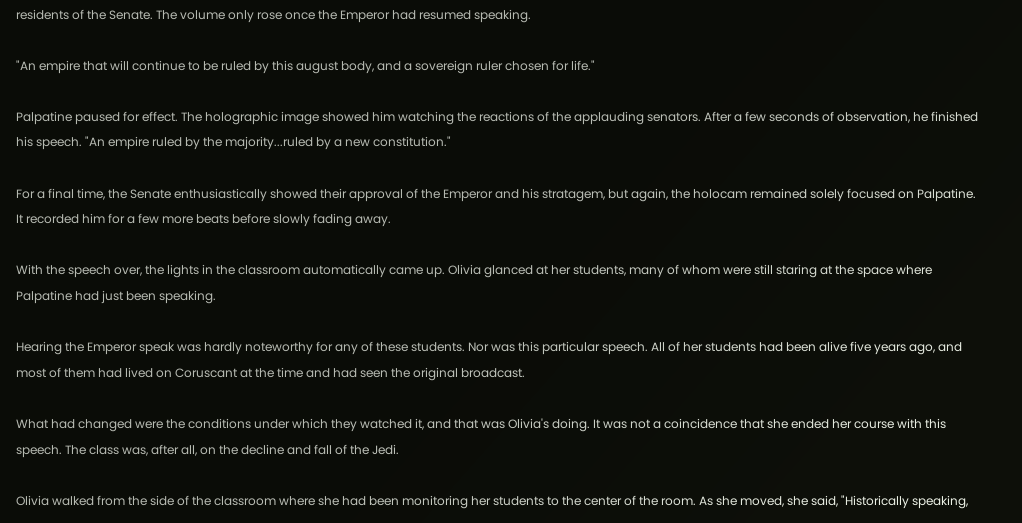residents of the Senate. The volume only rose once the Emperor had resumed speaking.

"An empire that will continue to be ruled by this august body, and a sovereign ruler chosen for life."

Palpatine paused for effect. The holographic image showed him watching the reactions of the applauding senators. After a few seconds of observation, he finished his speech. "An empire ruled by the majority...ruled by a new constitution."

For a final time, the Senate enthusiastically showed their approval of the Emperor and his stratagem, but again, the holocam remained solely focused on Palpatine. It recorded him for a few more beats before slowly fading away.

With the speech over, the lights in the classroom automatically came up. Olivia glanced at her students, many of whom were still staring at the space where Palpatine had just been speaking.

Hearing the Emperor speak was hardly noteworthy for any of these students. Nor was this particular speech. All of her students had been alive five years ago, and most of them had lived on Coruscant at the time and had seen the original broadcast.

What had changed were the conditions under which they watched it, and that was Olivia's doing. It was not a coincidence that she ended her course with this speech. The class was, after all, on the decline and fall of the Jedi.

Olivia walked from the side of the classroom where she had been monitoring her students to the center of the room. As she moved, she said, "Historically speaking,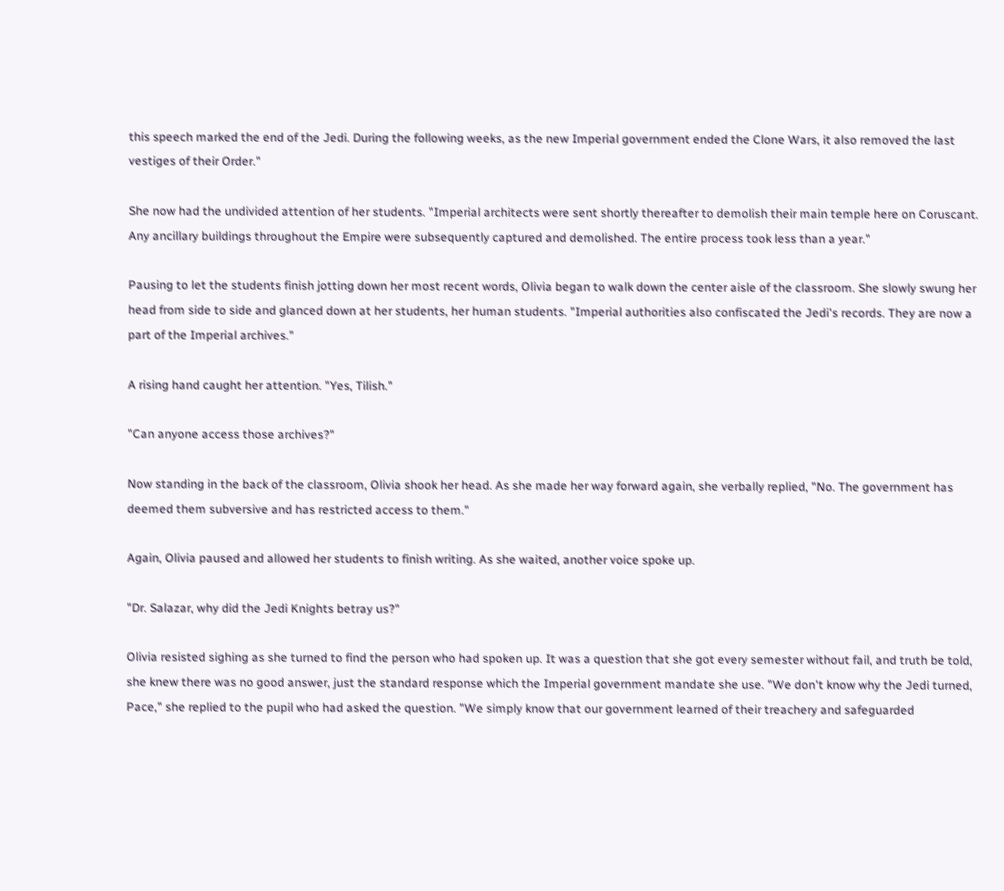this speech marked the end of the Jedi. During the following weeks, as the new Imperial government ended the Clone Wars, it also removed the last vestiges of their Order."

She now had the undivided attention of her students. "Imperial architects were sent shortly thereafter to demolish their main temple here on Coruscant. Any ancillary buildings throughout the Empire were subsequently captured and demolished. The entire process took less than a year."

Pausing to let the students finish jotting down her most recent words, Olivia began to walk down the center aisle of the classroom. She slowly swung her head from side to side and glanced down at her students, her human students. "Imperial authorities also confiscated the Jedi's records. They are now a part of the Imperial archives."

A rising hand caught her attention. "Yes, Tilish."

"Can anyone access those archives?"

Now standing in the back of the classroom, Olivia shook her head. As she made her way forward again, she verbally replied, "No. The government has deemed them subversive and has restricted access to them."

Again, Olivia paused and allowed her students to finish writing. As she waited, another voice spoke up.

"Dr. Salazar, why did the Jedi Knights betray us?"

Olivia resisted sighing as she turned to find the person who had spoken up. It was a question that she got every semester without fail, and truth be told, she knew there was no good answer, just the standard response which the Imperial government mandate she use. "We don't know why the Jedi turned, Pace," she replied to the pupil who had asked the question. "We simply know that our government learned of their treachery and safeguarded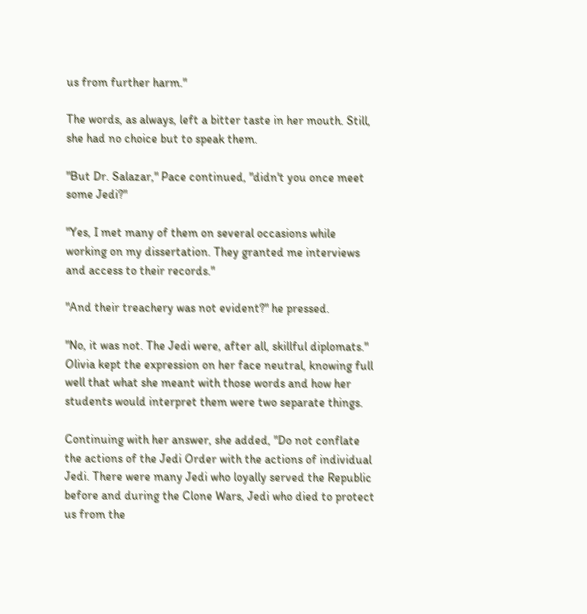us from further harm."

The words, as always, left a bitter taste in her mouth. Still, she had no choice but to speak them.

"But Dr. Salazar," Pace continued, "didn't you once meet some Jedi?"

"Yes, I met many of them on several occasions while working on my dissertation. They granted me interviews and access to their records."

"And their treachery was not evident?" he pressed.

"No, it was not. The Jedi were, after all, skillful diplomats." Olivia kept the expression on her face neutral, knowing full well that what she meant with those words and how her students would interpret them were two separate things.

Continuing with her answer, she added, "Do not conflate the actions of the Jedi Order with the actions of individual Jedi. There were many Jedi who loyally served the Republic before and during the Clone Wars, Jedi who died to protect us from the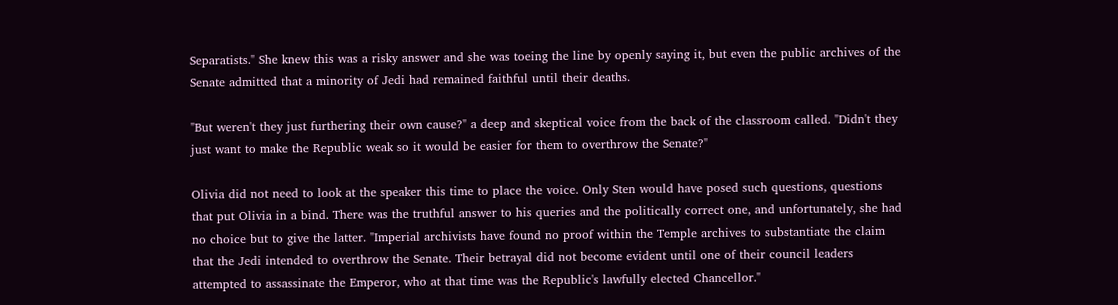Separatists." She knew this was a risky answer and she was toeing the line by openly saying it, but even the public archives of the Senate admitted that a minority of Jedi had remained faithful until their deaths.

"But weren't they just furthering their own cause?" a deep and skeptical voice from the back of the classroom called. "Didn't they just want to make the Republic weak so it would be easier for them to overthrow the Senate?"

Olivia did not need to look at the speaker this time to place the voice. Only Sten would have posed such questions, questions that put Olivia in a bind. There was the truthful answer to his queries and the politically correct one, and unfortunately, she had no choice but to give the latter. "Imperial archivists have found no proof within the Temple archives to substantiate the claim that the Jedi intended to overthrow the Senate. Their betrayal did not become evident until one of their council leaders attempted to assassinate the Emperor, who at that time was the Republic's lawfully elected Chancellor."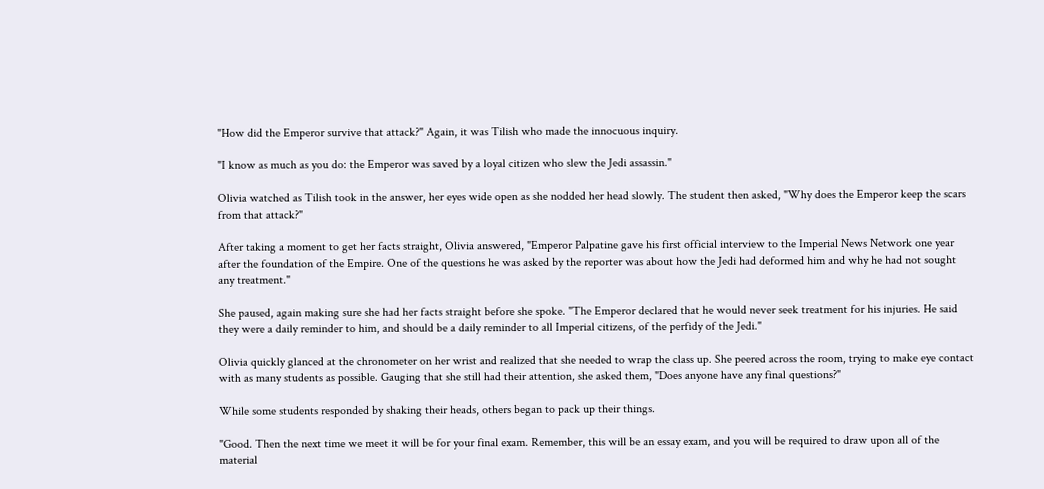"How did the Emperor survive that attack?" Again, it was Tilish who made the innocuous inquiry.

"I know as much as you do: the Emperor was saved by a loyal citizen who slew the Jedi assassin."

Olivia watched as Tilish took in the answer, her eyes wide open as she nodded her head slowly. The student then asked, "Why does the Emperor keep the scars from that attack?"

After taking a moment to get her facts straight, Olivia answered, "Emperor Palpatine gave his first official interview to the Imperial News Network one year after the foundation of the Empire. One of the questions he was asked by the reporter was about how the Jedi had deformed him and why he had not sought any treatment."

She paused, again making sure she had her facts straight before she spoke. "The Emperor declared that he would never seek treatment for his injuries. He said they were a daily reminder to him, and should be a daily reminder to all Imperial citizens, of the perfidy of the Jedi."

Olivia quickly glanced at the chronometer on her wrist and realized that she needed to wrap the class up. She peered across the room, trying to make eye contact with as many students as possible. Gauging that she still had their attention, she asked them, "Does anyone have any final questions?"

While some students responded by shaking their heads, others began to pack up their things.

"Good. Then the next time we meet it will be for your final exam. Remember, this will be an essay exam, and you will be required to draw upon all of the material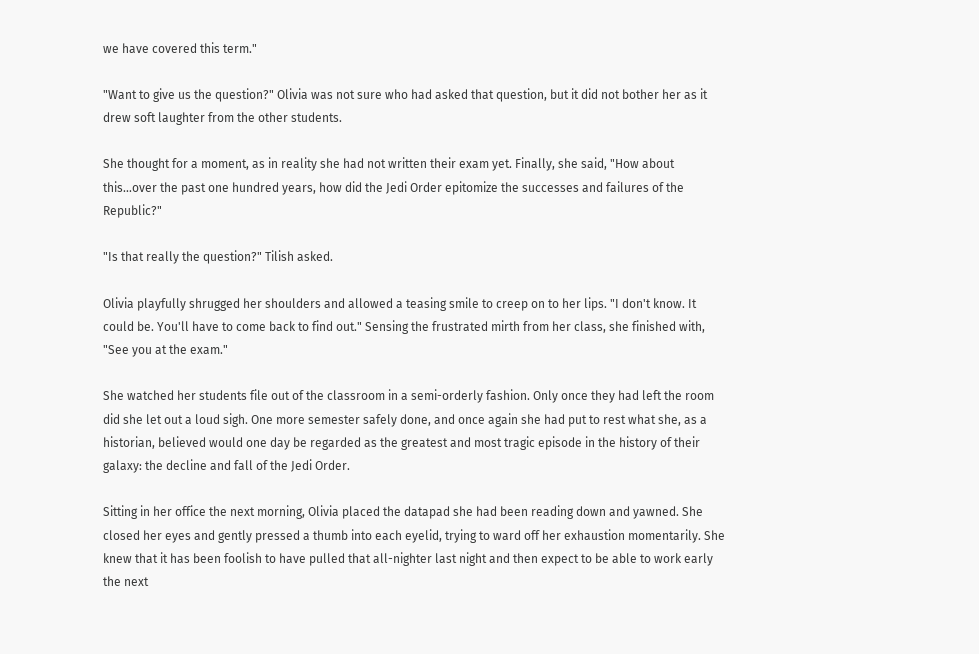we have covered this term."

"Want to give us the question?" Olivia was not sure who had asked that question, but it did not bother her as it drew soft laughter from the other students.

She thought for a moment, as in reality she had not written their exam yet. Finally, she said, "How about this...over the past one hundred years, how did the Jedi Order epitomize the successes and failures of the Republic?"

"Is that really the question?" Tilish asked.

Olivia playfully shrugged her shoulders and allowed a teasing smile to creep on to her lips. "I don't know. It could be. You'll have to come back to find out." Sensing the frustrated mirth from her class, she finished with, "See you at the exam."

She watched her students file out of the classroom in a semi-orderly fashion. Only once they had left the room did she let out a loud sigh. One more semester safely done, and once again she had put to rest what she, as a historian, believed would one day be regarded as the greatest and most tragic episode in the history of their galaxy: the decline and fall of the Jedi Order.

Sitting in her office the next morning, Olivia placed the datapad she had been reading down and yawned. She closed her eyes and gently pressed a thumb into each eyelid, trying to ward off her exhaustion momentarily. She knew that it has been foolish to have pulled that all-nighter last night and then expect to be able to work early the next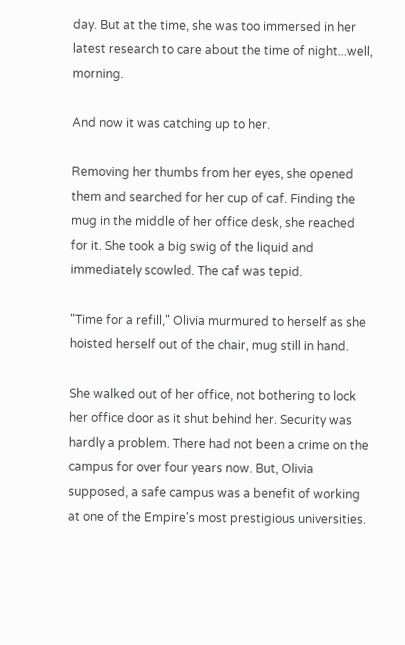day. But at the time, she was too immersed in her latest research to care about the time of night...well, morning.

And now it was catching up to her.

Removing her thumbs from her eyes, she opened them and searched for her cup of caf. Finding the mug in the middle of her office desk, she reached for it. She took a big swig of the liquid and immediately scowled. The caf was tepid.

"Time for a refill," Olivia murmured to herself as she hoisted herself out of the chair, mug still in hand.

She walked out of her office, not bothering to lock her office door as it shut behind her. Security was hardly a problem. There had not been a crime on the campus for over four years now. But, Olivia supposed, a safe campus was a benefit of working at one of the Empire's most prestigious universities.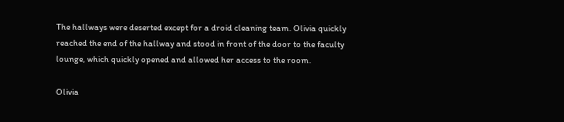The hallways were deserted except for a droid cleaning team. Olivia quickly reached the end of the hallway and stood in front of the door to the faculty lounge, which quickly opened and allowed her access to the room.

Olivia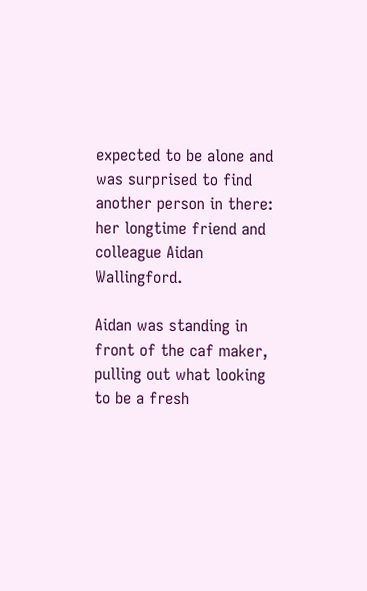expected to be alone and was surprised to find another person in there: her longtime friend and colleague Aidan Wallingford.

Aidan was standing in front of the caf maker, pulling out what looking to be a fresh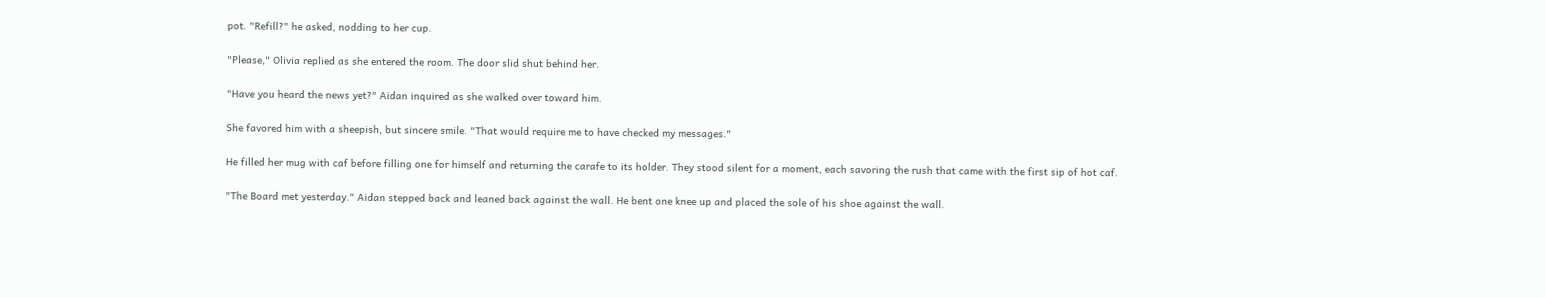pot. "Refill?" he asked, nodding to her cup.

"Please," Olivia replied as she entered the room. The door slid shut behind her.

"Have you heard the news yet?" Aidan inquired as she walked over toward him.

She favored him with a sheepish, but sincere smile. "That would require me to have checked my messages."

He filled her mug with caf before filling one for himself and returning the carafe to its holder. They stood silent for a moment, each savoring the rush that came with the first sip of hot caf.

"The Board met yesterday." Aidan stepped back and leaned back against the wall. He bent one knee up and placed the sole of his shoe against the wall.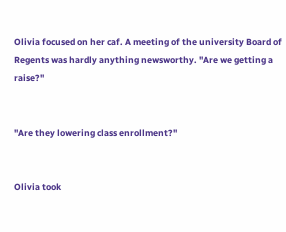Olivia focused on her caf. A meeting of the university Board of Regents was hardly anything newsworthy. "Are we getting a raise?"


"Are they lowering class enrollment?"


Olivia took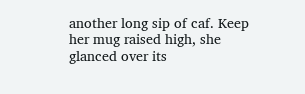another long sip of caf. Keep her mug raised high, she glanced over its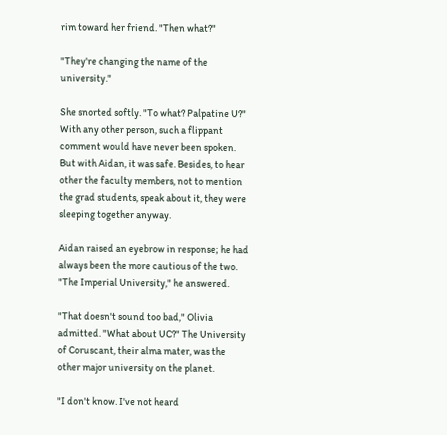rim toward her friend. "Then what?"

"They're changing the name of the university."

She snorted softly. "To what? Palpatine U?" With any other person, such a flippant comment would have never been spoken. But with Aidan, it was safe. Besides, to hear other the faculty members, not to mention the grad students, speak about it, they were sleeping together anyway.

Aidan raised an eyebrow in response; he had always been the more cautious of the two. "The Imperial University," he answered.

"That doesn't sound too bad," Olivia admitted. "What about UC?" The University of Coruscant, their alma mater, was the other major university on the planet.

"I don't know. I've not heard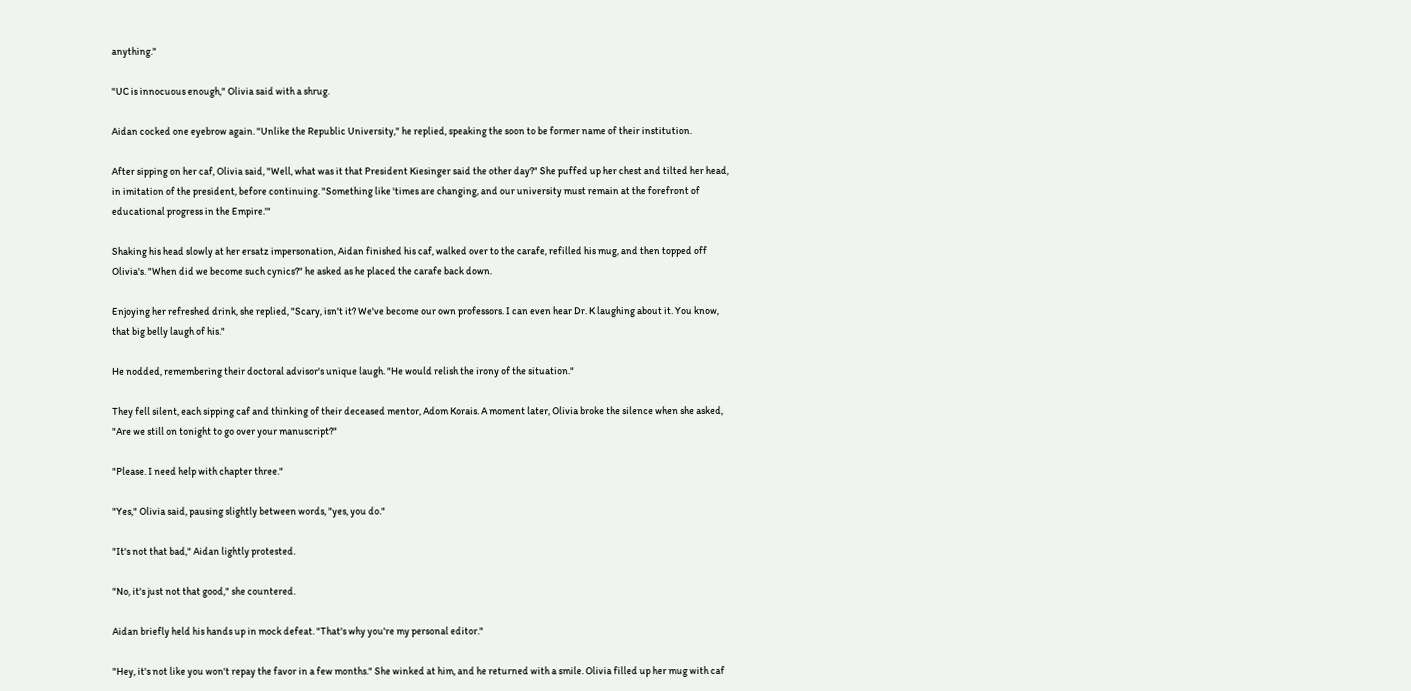anything."

"UC is innocuous enough," Olivia said with a shrug.

Aidan cocked one eyebrow again. "Unlike the Republic University," he replied, speaking the soon to be former name of their institution.

After sipping on her caf, Olivia said, "Well, what was it that President Kiesinger said the other day?" She puffed up her chest and tilted her head, in imitation of the president, before continuing. "Something like 'times are changing, and our university must remain at the forefront of educational progress in the Empire.'"

Shaking his head slowly at her ersatz impersonation, Aidan finished his caf, walked over to the carafe, refilled his mug, and then topped off Olivia's. "When did we become such cynics?" he asked as he placed the carafe back down.

Enjoying her refreshed drink, she replied, "Scary, isn't it? We've become our own professors. I can even hear Dr. K laughing about it. You know, that big belly laugh of his."

He nodded, remembering their doctoral advisor's unique laugh. "He would relish the irony of the situation."

They fell silent, each sipping caf and thinking of their deceased mentor, Adom Korais. A moment later, Olivia broke the silence when she asked, "Are we still on tonight to go over your manuscript?"

"Please. I need help with chapter three."

"Yes," Olivia said, pausing slightly between words, "yes, you do."

"It's not that bad," Aidan lightly protested.

"No, it's just not that good," she countered.

Aidan briefly held his hands up in mock defeat. "That's why you're my personal editor."

"Hey, it's not like you won't repay the favor in a few months." She winked at him, and he returned with a smile. Olivia filled up her mug with caf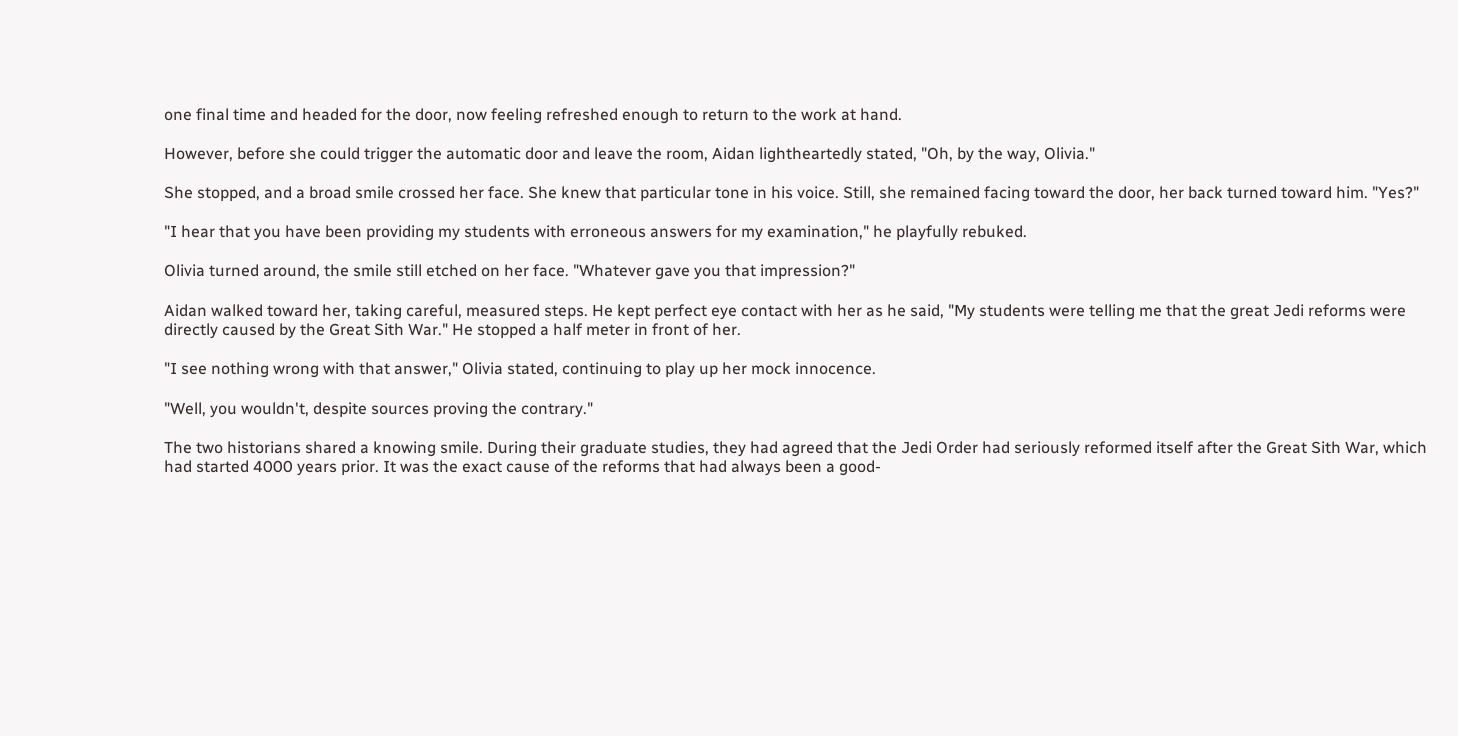one final time and headed for the door, now feeling refreshed enough to return to the work at hand.

However, before she could trigger the automatic door and leave the room, Aidan lightheartedly stated, "Oh, by the way, Olivia."

She stopped, and a broad smile crossed her face. She knew that particular tone in his voice. Still, she remained facing toward the door, her back turned toward him. "Yes?"

"I hear that you have been providing my students with erroneous answers for my examination," he playfully rebuked.

Olivia turned around, the smile still etched on her face. "Whatever gave you that impression?"

Aidan walked toward her, taking careful, measured steps. He kept perfect eye contact with her as he said, "My students were telling me that the great Jedi reforms were directly caused by the Great Sith War." He stopped a half meter in front of her.

"I see nothing wrong with that answer," Olivia stated, continuing to play up her mock innocence.

"Well, you wouldn't, despite sources proving the contrary."

The two historians shared a knowing smile. During their graduate studies, they had agreed that the Jedi Order had seriously reformed itself after the Great Sith War, which had started 4000 years prior. It was the exact cause of the reforms that had always been a good-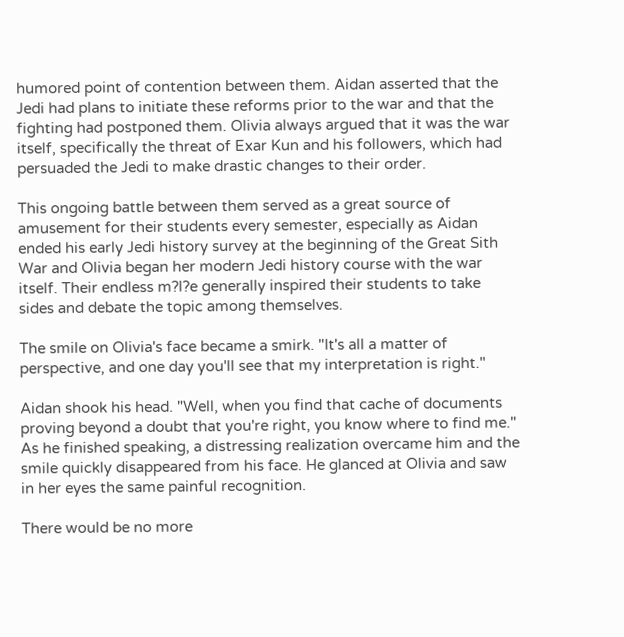humored point of contention between them. Aidan asserted that the Jedi had plans to initiate these reforms prior to the war and that the fighting had postponed them. Olivia always argued that it was the war itself, specifically the threat of Exar Kun and his followers, which had persuaded the Jedi to make drastic changes to their order.

This ongoing battle between them served as a great source of amusement for their students every semester, especially as Aidan ended his early Jedi history survey at the beginning of the Great Sith War and Olivia began her modern Jedi history course with the war itself. Their endless m?l?e generally inspired their students to take sides and debate the topic among themselves.

The smile on Olivia's face became a smirk. "It's all a matter of perspective, and one day you'll see that my interpretation is right."

Aidan shook his head. "Well, when you find that cache of documents proving beyond a doubt that you're right, you know where to find me." As he finished speaking, a distressing realization overcame him and the smile quickly disappeared from his face. He glanced at Olivia and saw in her eyes the same painful recognition.

There would be no more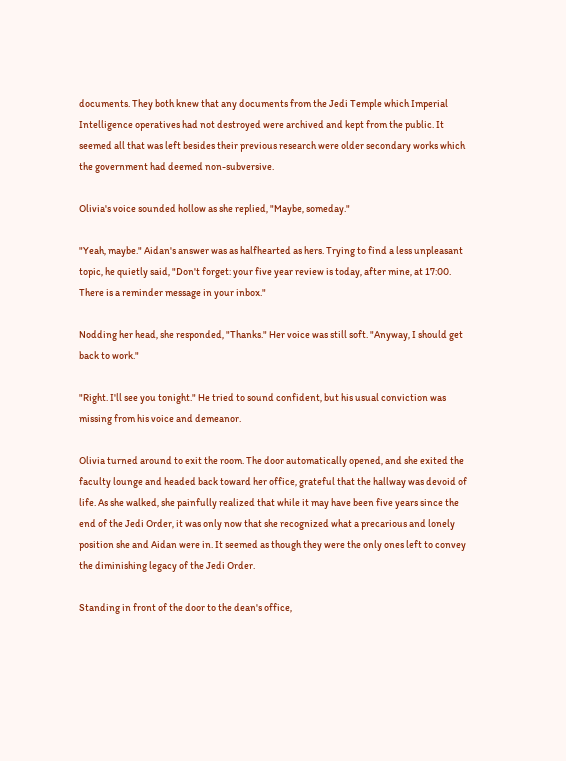documents. They both knew that any documents from the Jedi Temple which Imperial Intelligence operatives had not destroyed were archived and kept from the public. It seemed all that was left besides their previous research were older secondary works which the government had deemed non-subversive.

Olivia's voice sounded hollow as she replied, "Maybe, someday."

"Yeah, maybe." Aidan's answer was as halfhearted as hers. Trying to find a less unpleasant topic, he quietly said, "Don't forget: your five year review is today, after mine, at 17:00. There is a reminder message in your inbox."

Nodding her head, she responded, "Thanks." Her voice was still soft. "Anyway, I should get back to work."

"Right. I'll see you tonight." He tried to sound confident, but his usual conviction was missing from his voice and demeanor.

Olivia turned around to exit the room. The door automatically opened, and she exited the faculty lounge and headed back toward her office, grateful that the hallway was devoid of life. As she walked, she painfully realized that while it may have been five years since the end of the Jedi Order, it was only now that she recognized what a precarious and lonely position she and Aidan were in. It seemed as though they were the only ones left to convey the diminishing legacy of the Jedi Order.

Standing in front of the door to the dean's office,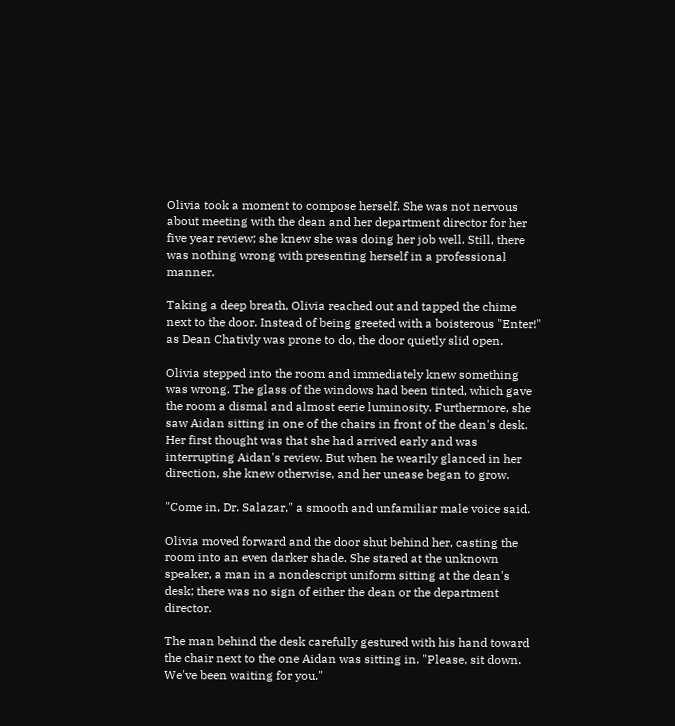Olivia took a moment to compose herself. She was not nervous about meeting with the dean and her department director for her five year review; she knew she was doing her job well. Still, there was nothing wrong with presenting herself in a professional manner.

Taking a deep breath, Olivia reached out and tapped the chime next to the door. Instead of being greeted with a boisterous "Enter!" as Dean Chativly was prone to do, the door quietly slid open.

Olivia stepped into the room and immediately knew something was wrong. The glass of the windows had been tinted, which gave the room a dismal and almost eerie luminosity. Furthermore, she saw Aidan sitting in one of the chairs in front of the dean's desk. Her first thought was that she had arrived early and was interrupting Aidan's review. But when he wearily glanced in her direction, she knew otherwise, and her unease began to grow.

"Come in, Dr. Salazar," a smooth and unfamiliar male voice said.

Olivia moved forward and the door shut behind her, casting the room into an even darker shade. She stared at the unknown speaker, a man in a nondescript uniform sitting at the dean's desk; there was no sign of either the dean or the department director.

The man behind the desk carefully gestured with his hand toward the chair next to the one Aidan was sitting in. "Please, sit down. We've been waiting for you."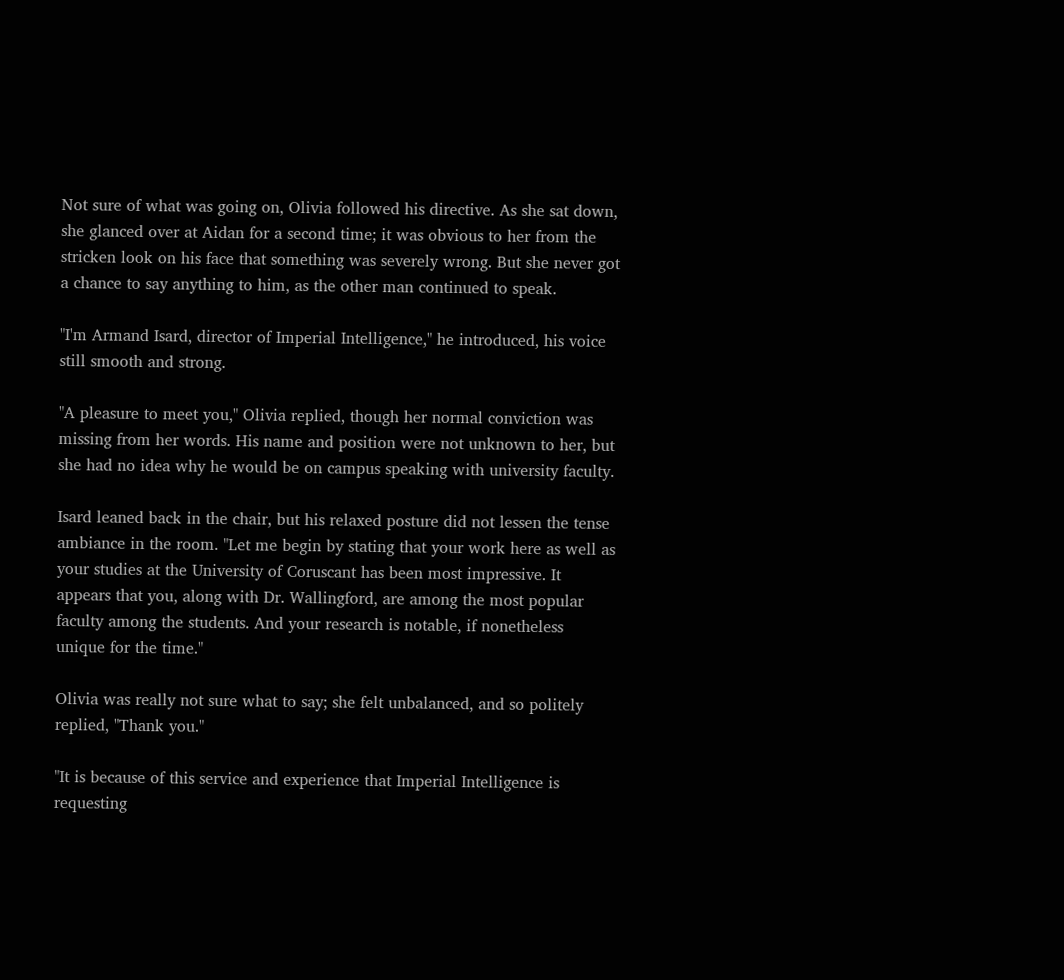Not sure of what was going on, Olivia followed his directive. As she sat down, she glanced over at Aidan for a second time; it was obvious to her from the stricken look on his face that something was severely wrong. But she never got a chance to say anything to him, as the other man continued to speak.

"I'm Armand Isard, director of Imperial Intelligence," he introduced, his voice still smooth and strong.

"A pleasure to meet you," Olivia replied, though her normal conviction was missing from her words. His name and position were not unknown to her, but she had no idea why he would be on campus speaking with university faculty.

Isard leaned back in the chair, but his relaxed posture did not lessen the tense ambiance in the room. "Let me begin by stating that your work here as well as your studies at the University of Coruscant has been most impressive. It appears that you, along with Dr. Wallingford, are among the most popular faculty among the students. And your research is notable, if nonetheless unique for the time."

Olivia was really not sure what to say; she felt unbalanced, and so politely replied, "Thank you."

"It is because of this service and experience that Imperial Intelligence is requesting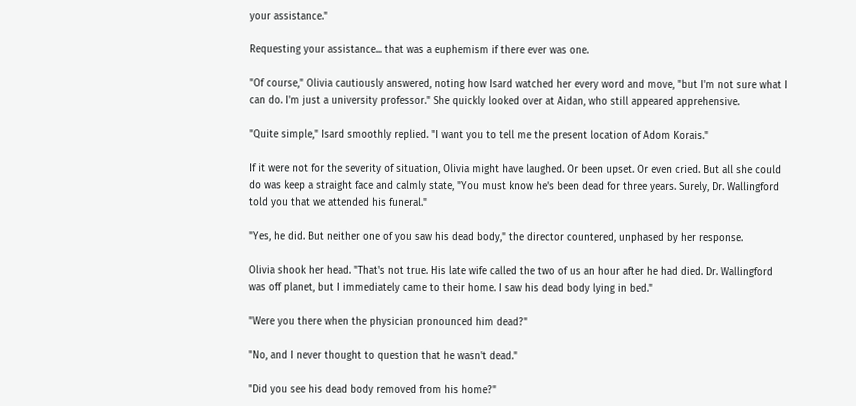your assistance."

Requesting your assistance... that was a euphemism if there ever was one.

"Of course," Olivia cautiously answered, noting how Isard watched her every word and move, "but I'm not sure what I can do. I'm just a university professor." She quickly looked over at Aidan, who still appeared apprehensive.

"Quite simple," Isard smoothly replied. "I want you to tell me the present location of Adom Korais."

If it were not for the severity of situation, Olivia might have laughed. Or been upset. Or even cried. But all she could do was keep a straight face and calmly state, "You must know he's been dead for three years. Surely, Dr. Wallingford told you that we attended his funeral."

"Yes, he did. But neither one of you saw his dead body," the director countered, unphased by her response.

Olivia shook her head. "That's not true. His late wife called the two of us an hour after he had died. Dr. Wallingford was off planet, but I immediately came to their home. I saw his dead body lying in bed."

"Were you there when the physician pronounced him dead?"

"No, and I never thought to question that he wasn't dead."

"Did you see his dead body removed from his home?"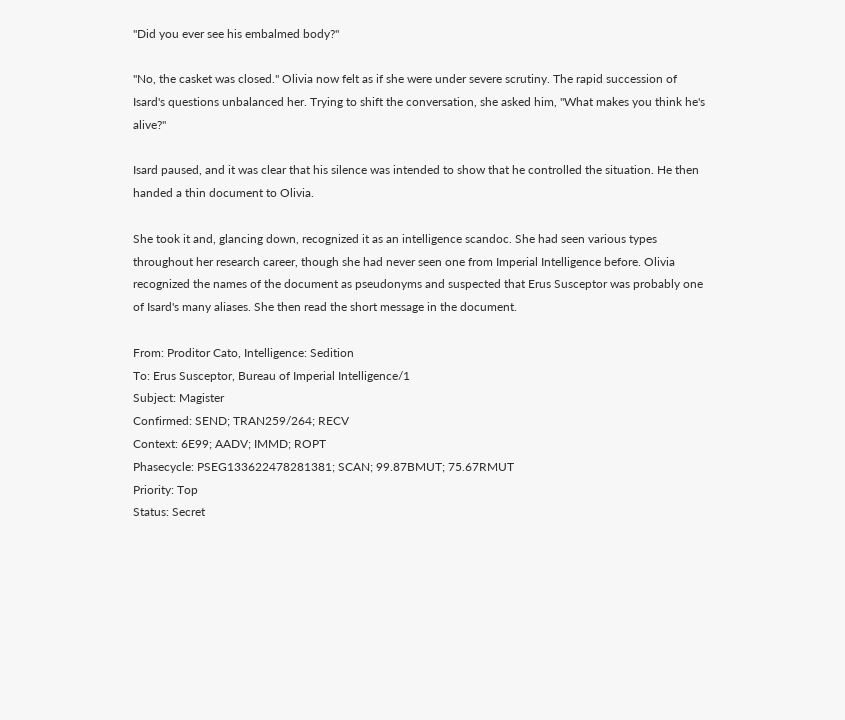"Did you ever see his embalmed body?"

"No, the casket was closed." Olivia now felt as if she were under severe scrutiny. The rapid succession of Isard's questions unbalanced her. Trying to shift the conversation, she asked him, "What makes you think he's alive?"

Isard paused, and it was clear that his silence was intended to show that he controlled the situation. He then handed a thin document to Olivia.

She took it and, glancing down, recognized it as an intelligence scandoc. She had seen various types throughout her research career, though she had never seen one from Imperial Intelligence before. Olivia recognized the names of the document as pseudonyms and suspected that Erus Susceptor was probably one of Isard's many aliases. She then read the short message in the document.

From: Proditor Cato, Intelligence: Sedition
To: Erus Susceptor, Bureau of Imperial Intelligence/1
Subject: Magister
Confirmed: SEND; TRAN259/264; RECV
Context: 6E99; AADV; IMMD; ROPT
Phasecycle: PSEG133622478281381; SCAN; 99.87BMUT; 75.67RMUT
Priority: Top
Status: Secret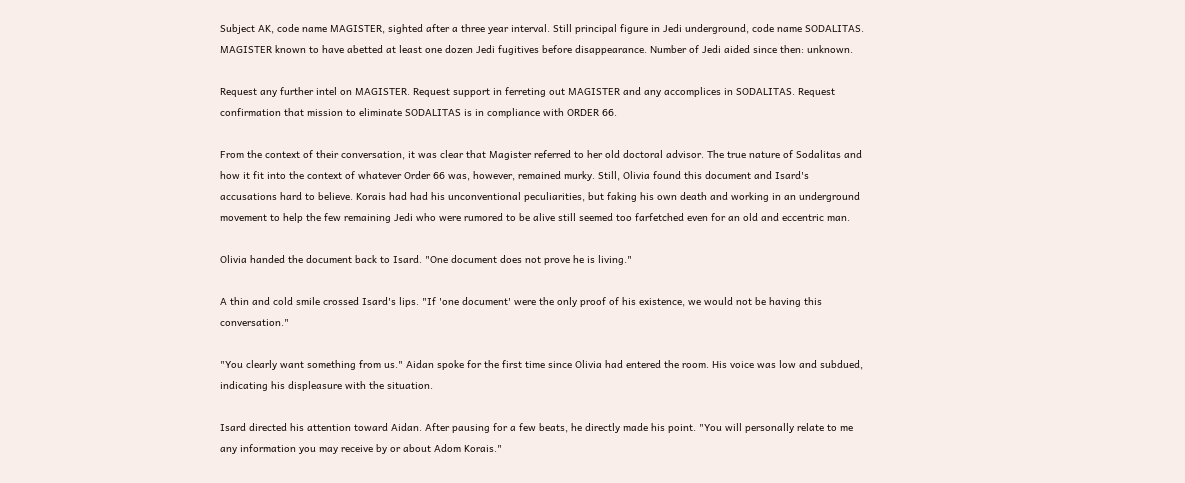Subject AK, code name MAGISTER, sighted after a three year interval. Still principal figure in Jedi underground, code name SODALITAS. MAGISTER known to have abetted at least one dozen Jedi fugitives before disappearance. Number of Jedi aided since then: unknown.

Request any further intel on MAGISTER. Request support in ferreting out MAGISTER and any accomplices in SODALITAS. Request confirmation that mission to eliminate SODALITAS is in compliance with ORDER 66.

From the context of their conversation, it was clear that Magister referred to her old doctoral advisor. The true nature of Sodalitas and how it fit into the context of whatever Order 66 was, however, remained murky. Still, Olivia found this document and Isard's accusations hard to believe. Korais had had his unconventional peculiarities, but faking his own death and working in an underground movement to help the few remaining Jedi who were rumored to be alive still seemed too farfetched even for an old and eccentric man.

Olivia handed the document back to Isard. "One document does not prove he is living."

A thin and cold smile crossed Isard's lips. "If 'one document' were the only proof of his existence, we would not be having this conversation."

"You clearly want something from us." Aidan spoke for the first time since Olivia had entered the room. His voice was low and subdued, indicating his displeasure with the situation.

Isard directed his attention toward Aidan. After pausing for a few beats, he directly made his point. "You will personally relate to me any information you may receive by or about Adom Korais."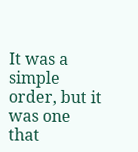It was a simple order, but it was one that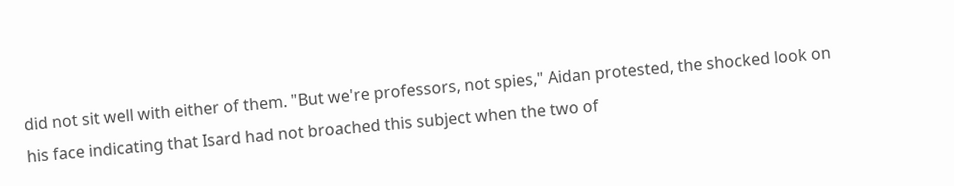did not sit well with either of them. "But we're professors, not spies," Aidan protested, the shocked look on his face indicating that Isard had not broached this subject when the two of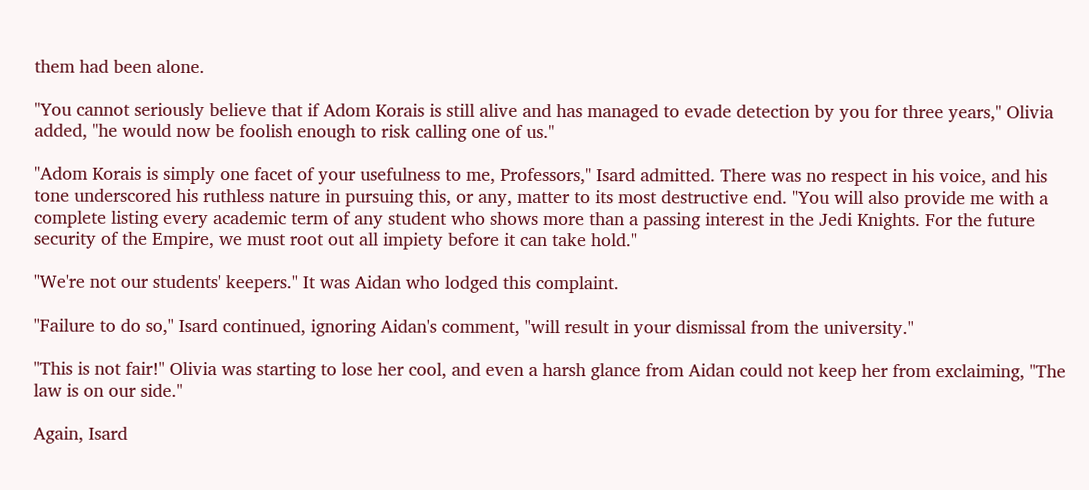them had been alone.

"You cannot seriously believe that if Adom Korais is still alive and has managed to evade detection by you for three years," Olivia added, "he would now be foolish enough to risk calling one of us."

"Adom Korais is simply one facet of your usefulness to me, Professors," Isard admitted. There was no respect in his voice, and his tone underscored his ruthless nature in pursuing this, or any, matter to its most destructive end. "You will also provide me with a complete listing every academic term of any student who shows more than a passing interest in the Jedi Knights. For the future security of the Empire, we must root out all impiety before it can take hold."

"We're not our students' keepers." It was Aidan who lodged this complaint.

"Failure to do so," Isard continued, ignoring Aidan's comment, "will result in your dismissal from the university."

"This is not fair!" Olivia was starting to lose her cool, and even a harsh glance from Aidan could not keep her from exclaiming, "The law is on our side."

Again, Isard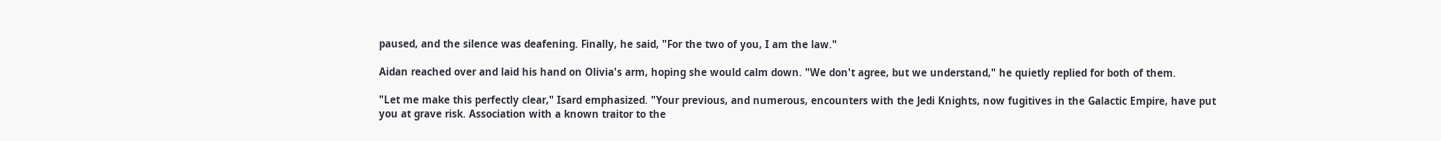paused, and the silence was deafening. Finally, he said, "For the two of you, I am the law."

Aidan reached over and laid his hand on Olivia's arm, hoping she would calm down. "We don't agree, but we understand," he quietly replied for both of them.

"Let me make this perfectly clear," Isard emphasized. "Your previous, and numerous, encounters with the Jedi Knights, now fugitives in the Galactic Empire, have put you at grave risk. Association with a known traitor to the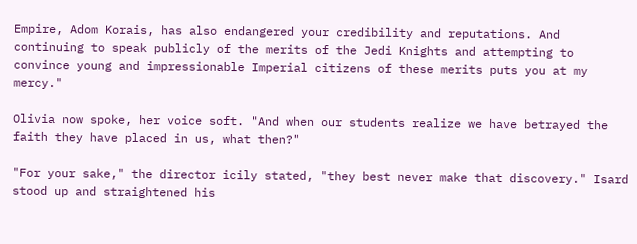Empire, Adom Korais, has also endangered your credibility and reputations. And continuing to speak publicly of the merits of the Jedi Knights and attempting to convince young and impressionable Imperial citizens of these merits puts you at my mercy."

Olivia now spoke, her voice soft. "And when our students realize we have betrayed the faith they have placed in us, what then?"

"For your sake," the director icily stated, "they best never make that discovery." Isard stood up and straightened his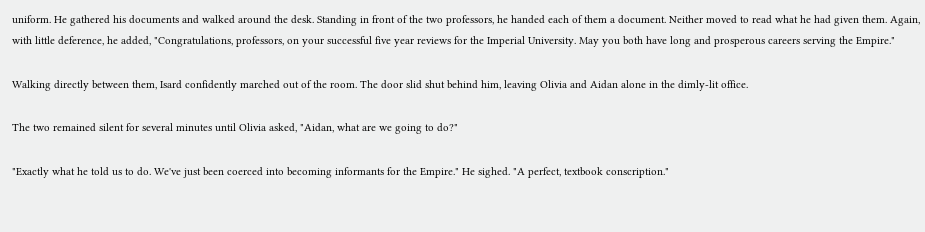uniform. He gathered his documents and walked around the desk. Standing in front of the two professors, he handed each of them a document. Neither moved to read what he had given them. Again, with little deference, he added, "Congratulations, professors, on your successful five year reviews for the Imperial University. May you both have long and prosperous careers serving the Empire."

Walking directly between them, Isard confidently marched out of the room. The door slid shut behind him, leaving Olivia and Aidan alone in the dimly-lit office.

The two remained silent for several minutes until Olivia asked, "Aidan, what are we going to do?"

"Exactly what he told us to do. We've just been coerced into becoming informants for the Empire." He sighed. "A perfect, textbook conscription."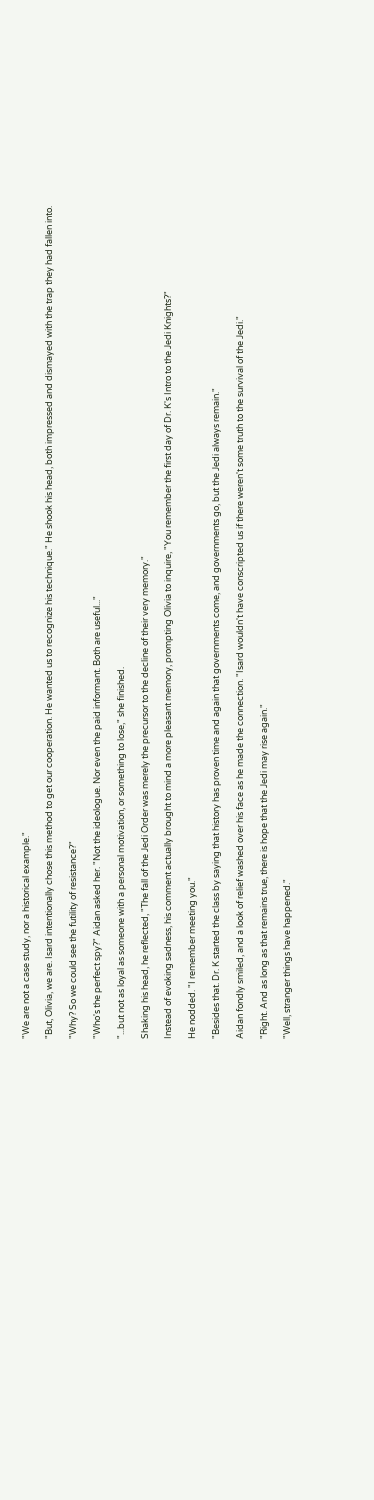"We are not a case study, nor a historical example."

"But, Olivia, we are. Isard intentionally chose this method to get our cooperation. He wanted us to recognize his technique." He shook his head, both impressed and dismayed with the trap they had fallen into.

"Why? So we could see the futility of resistance?"

"Who's the perfect spy?" Aidan asked her. "Not the ideologue. Nor even the paid informant. Both are useful..."

"...but not as loyal as someone with a personal motivation, or something to lose," she finished.

Shaking his head, he reflected, "The fall of the Jedi Order was merely the precursor to the decline of their very memory."

Instead of evoking sadness, his comment actually brought to mind a more pleasant memory, prompting Olivia to inquire, "You remember the first day of Dr. K's Intro to the Jedi Knights?"

He nodded. "I remember meeting you."

"Besides that. Dr. K started the class by saying that history has proven time and again that governments come, and governments go, but the Jedi always remain."

Aidan fondly smiled, and a look of relief washed over his face as he made the connection. "Isard wouldn't have conscripted us if there weren't some truth to the survival of the Jedi."

"Right. And as long as that remains true, there is hope that the Jedi may rise again."

"Well, stranger things have happened."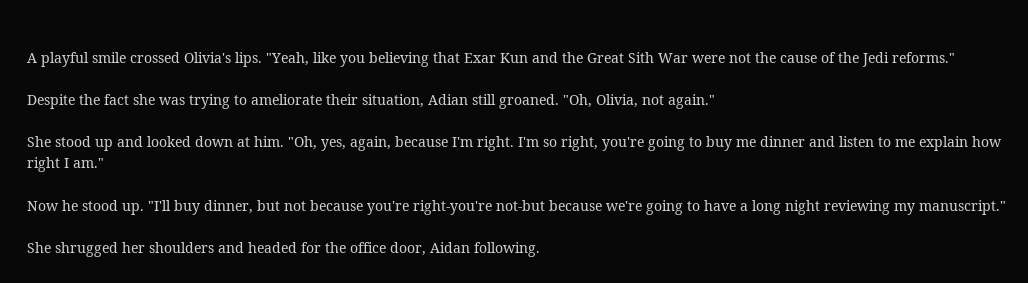A playful smile crossed Olivia's lips. "Yeah, like you believing that Exar Kun and the Great Sith War were not the cause of the Jedi reforms."

Despite the fact she was trying to ameliorate their situation, Adian still groaned. "Oh, Olivia, not again."

She stood up and looked down at him. "Oh, yes, again, because I'm right. I'm so right, you're going to buy me dinner and listen to me explain how right I am."

Now he stood up. "I'll buy dinner, but not because you're right-you're not-but because we're going to have a long night reviewing my manuscript."

She shrugged her shoulders and headed for the office door, Aidan following.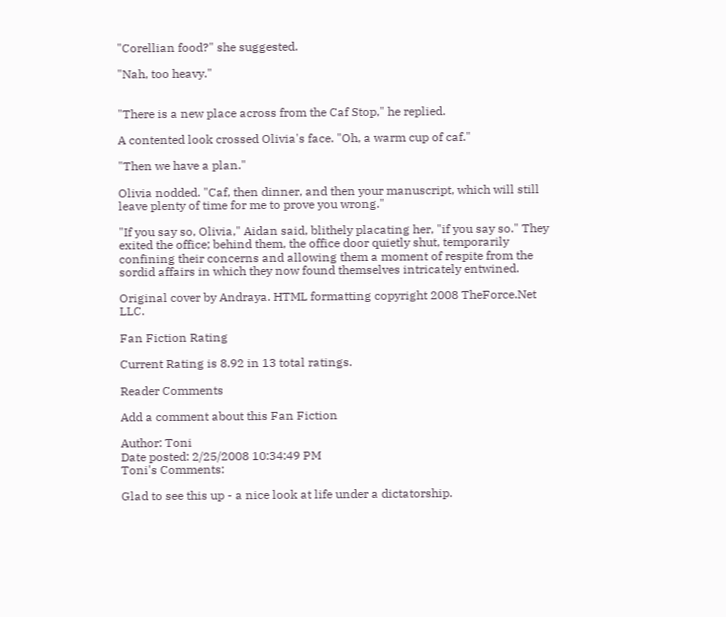"Corellian food?" she suggested.

"Nah, too heavy."


"There is a new place across from the Caf Stop," he replied.

A contented look crossed Olivia's face. "Oh, a warm cup of caf."

"Then we have a plan."

Olivia nodded. "Caf, then dinner, and then your manuscript, which will still leave plenty of time for me to prove you wrong."

"If you say so, Olivia," Aidan said, blithely placating her, "if you say so." They exited the office; behind them, the office door quietly shut, temporarily confining their concerns and allowing them a moment of respite from the sordid affairs in which they now found themselves intricately entwined.

Original cover by Andraya. HTML formatting copyright 2008 TheForce.Net LLC.

Fan Fiction Rating

Current Rating is 8.92 in 13 total ratings.

Reader Comments

Add a comment about this Fan Fiction

Author: Toni
Date posted: 2/25/2008 10:34:49 PM
Toni's Comments:

Glad to see this up - a nice look at life under a dictatorship.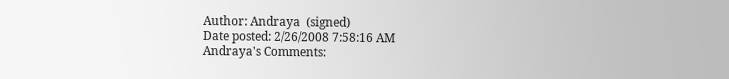Author: Andraya  (signed)
Date posted: 2/26/2008 7:58:16 AM
Andraya's Comments: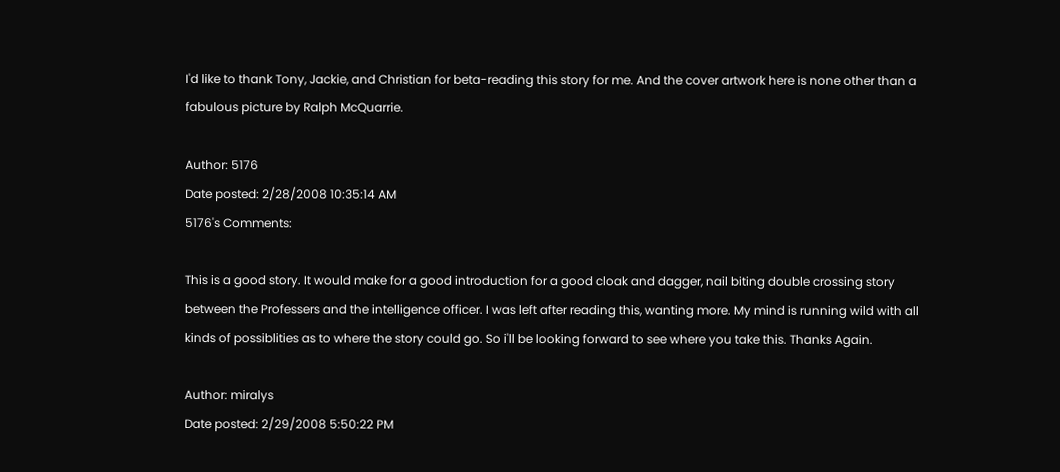I'd like to thank Tony, Jackie, and Christian for beta-reading this story for me. And the cover artwork here is none other than a fabulous picture by Ralph McQuarrie.

Author: 5176
Date posted: 2/28/2008 10:35:14 AM
5176's Comments:

This is a good story. It would make for a good introduction for a good cloak and dagger, nail biting double crossing story between the Professers and the intelligence officer. I was left after reading this, wanting more. My mind is running wild with all kinds of possiblities as to where the story could go. So i'll be looking forward to see where you take this. Thanks Again.

Author: miralys
Date posted: 2/29/2008 5:50:22 PM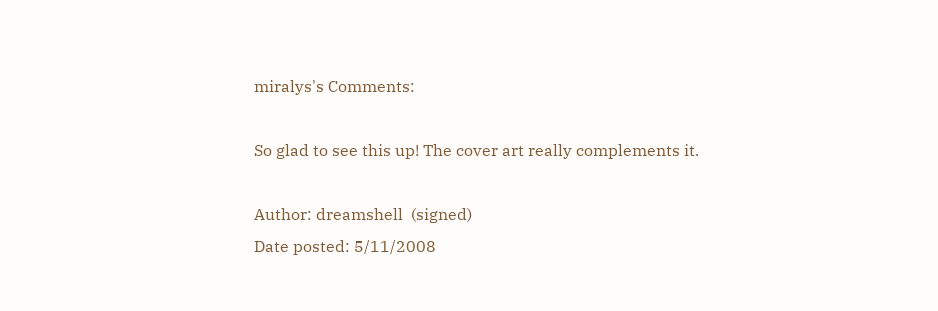miralys's Comments:

So glad to see this up! The cover art really complements it.

Author: dreamshell  (signed)
Date posted: 5/11/2008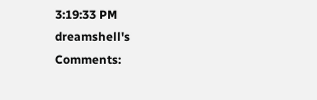3:19:33 PM
dreamshell's Comments: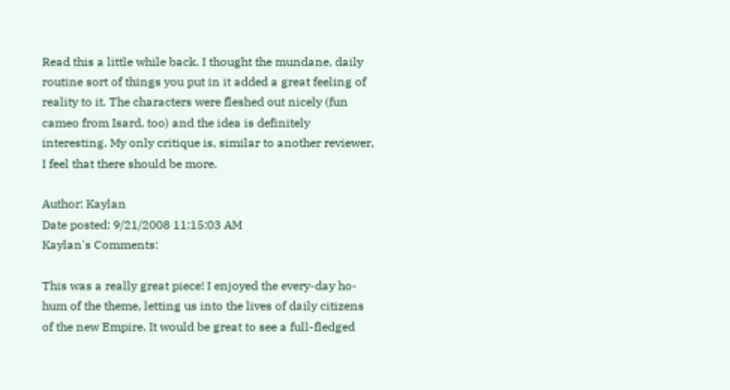Read this a little while back. I thought the mundane, daily routine sort of things you put in it added a great feeling of reality to it. The characters were fleshed out nicely (fun cameo from Isard, too) and the idea is definitely interesting. My only critique is, similar to another reviewer, I feel that there should be more.

Author: Kaylan
Date posted: 9/21/2008 11:15:03 AM
Kaylan's Comments:

This was a really great piece! I enjoyed the every-day ho-hum of the theme, letting us into the lives of daily citizens of the new Empire. It would be great to see a full-fledged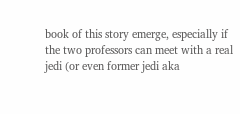book of this story emerge, especially if the two professors can meet with a real jedi (or even former jedi aka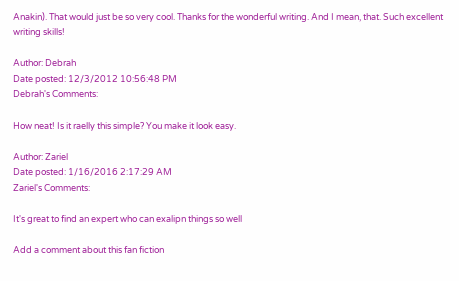Anakin). That would just be so very cool. Thanks for the wonderful writing. And I mean, that. Such excellent writing skills!

Author: Debrah
Date posted: 12/3/2012 10:56:48 PM
Debrah's Comments:

How neat! Is it raelly this simple? You make it look easy.

Author: Zariel
Date posted: 1/16/2016 2:17:29 AM
Zariel's Comments:

It's great to find an expert who can exalipn things so well

Add a comment about this fan fiction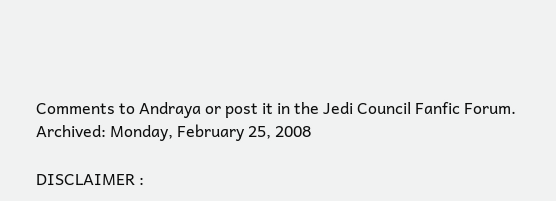Comments to Andraya or post it in the Jedi Council Fanfic Forum.
Archived: Monday, February 25, 2008

DISCLAIMER :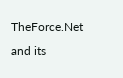TheForce.Net and its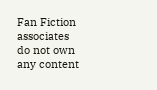Fan Fiction associates do not own any content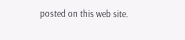posted on this web site.